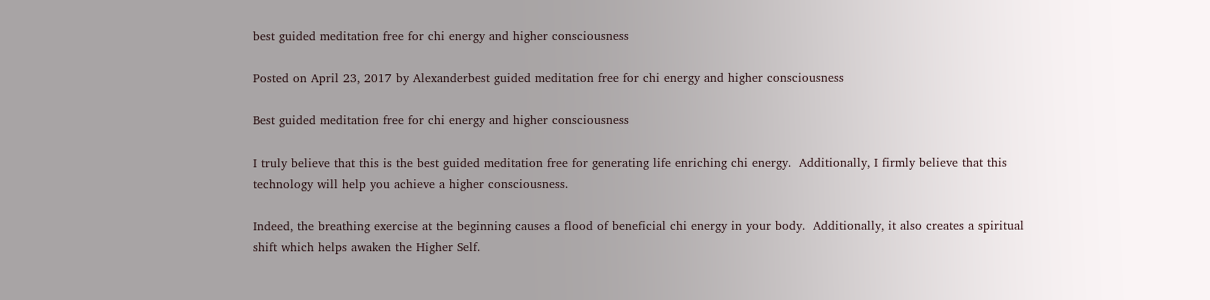best guided meditation free for chi energy and higher consciousness

Posted on April 23, 2017 by Alexanderbest guided meditation free for chi energy and higher consciousness

Best guided meditation free for chi energy and higher consciousness

I truly believe that this is the best guided meditation free for generating life enriching chi energy.  Additionally, I firmly believe that this technology will help you achieve a higher consciousness.

Indeed, the breathing exercise at the beginning causes a flood of beneficial chi energy in your body.  Additionally, it also creates a spiritual shift which helps awaken the Higher Self.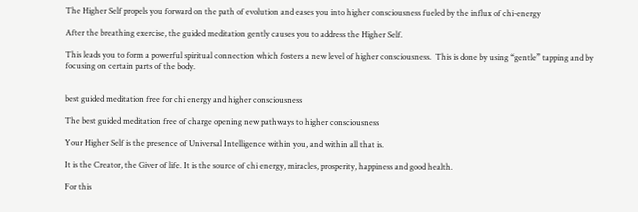The Higher Self propels you forward on the path of evolution and eases you into higher consciousness fueled by the influx of chi-energy

After the breathing exercise, the guided meditation gently causes you to address the Higher Self.

This leads you to form a powerful spiritual connection which fosters a new level of higher consciousness.  This is done by using “gentle” tapping and by focusing on certain parts of the body.


best guided meditation free for chi energy and higher consciousness

The best guided meditation free of charge opening new pathways to higher consciousness

Your Higher Self is the presence of Universal Intelligence within you, and within all that is.

It is the Creator, the Giver of life. It is the source of chi energy, miracles, prosperity, happiness and good health.

For this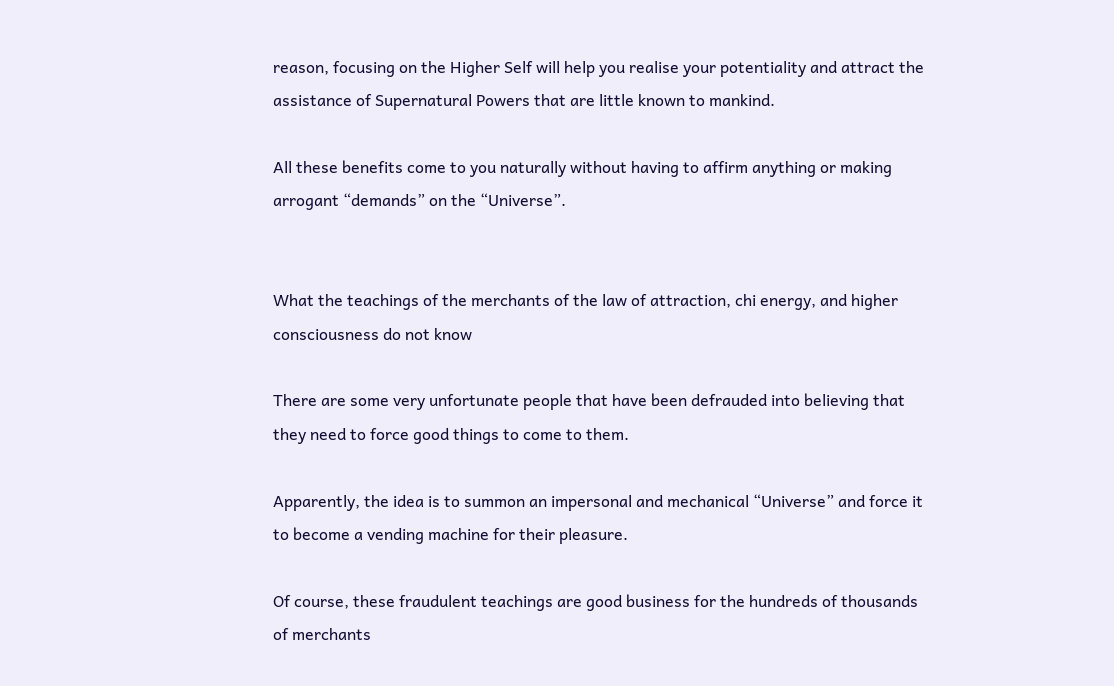reason, focusing on the Higher Self will help you realise your potentiality and attract the assistance of Supernatural Powers that are little known to mankind.

All these benefits come to you naturally without having to affirm anything or making arrogant “demands” on the “Universe”.


What the teachings of the merchants of the law of attraction, chi energy, and higher consciousness do not know

There are some very unfortunate people that have been defrauded into believing that they need to force good things to come to them.

Apparently, the idea is to summon an impersonal and mechanical “Universe” and force it to become a vending machine for their pleasure.

Of course, these fraudulent teachings are good business for the hundreds of thousands of merchants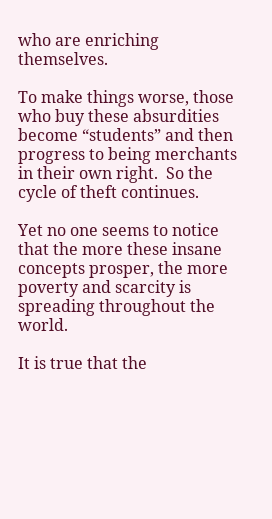who are enriching themselves.

To make things worse, those who buy these absurdities become “students” and then progress to being merchants in their own right.  So the cycle of theft continues.

Yet no one seems to notice that the more these insane concepts prosper, the more poverty and scarcity is spreading throughout the world.

It is true that the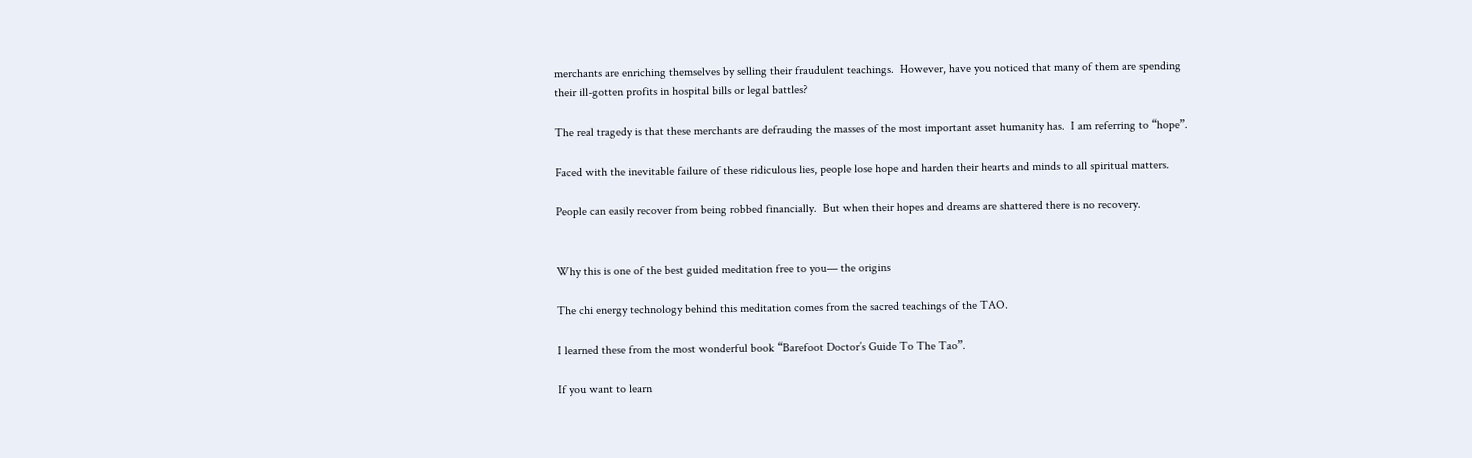merchants are enriching themselves by selling their fraudulent teachings.  However, have you noticed that many of them are spending their ill-gotten profits in hospital bills or legal battles?

The real tragedy is that these merchants are defrauding the masses of the most important asset humanity has.  I am referring to “hope”.

Faced with the inevitable failure of these ridiculous lies, people lose hope and harden their hearts and minds to all spiritual matters.

People can easily recover from being robbed financially.  But when their hopes and dreams are shattered there is no recovery.


Why this is one of the best guided meditation free to you— the origins

The chi energy technology behind this meditation comes from the sacred teachings of the TAO.

I learned these from the most wonderful book “Barefoot Doctor’s Guide To The Tao”.

If you want to learn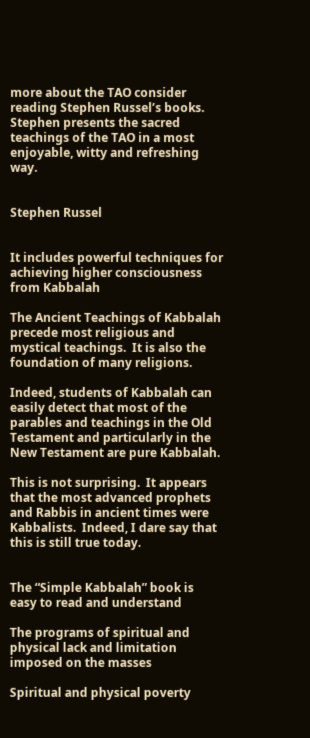more about the TAO consider reading Stephen Russel’s books.  Stephen presents the sacred teachings of the TAO in a most enjoyable, witty and refreshing way.


Stephen Russel


It includes powerful techniques for achieving higher consciousness from Kabbalah

The Ancient Teachings of Kabbalah precede most religious and mystical teachings.  It is also the foundation of many religions.

Indeed, students of Kabbalah can easily detect that most of the parables and teachings in the Old Testament and particularly in the New Testament are pure Kabbalah.

This is not surprising.  It appears that the most advanced prophets and Rabbis in ancient times were Kabbalists.  Indeed, I dare say that this is still true today.


The “Simple Kabbalah” book is easy to read and understand

The programs of spiritual and physical lack and limitation imposed on the masses

Spiritual and physical poverty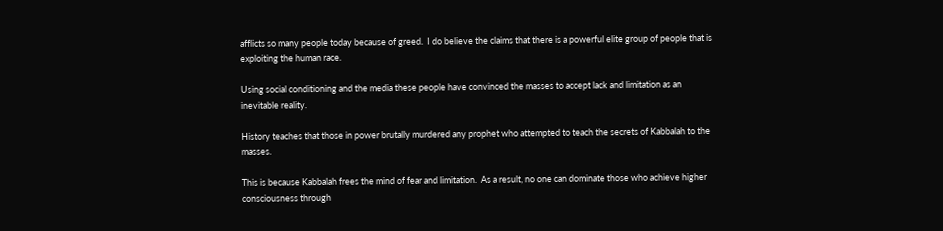afflicts so many people today because of greed.  I do believe the claims that there is a powerful elite group of people that is exploiting the human race.

Using social conditioning and the media these people have convinced the masses to accept lack and limitation as an inevitable reality.

History teaches that those in power brutally murdered any prophet who attempted to teach the secrets of Kabbalah to the masses.

This is because Kabbalah frees the mind of fear and limitation.  As a result, no one can dominate those who achieve higher consciousness through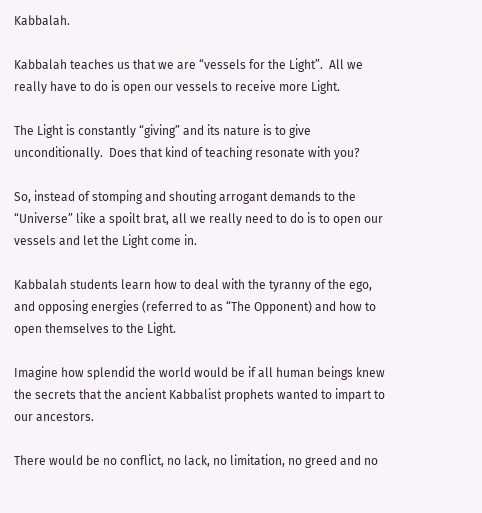Kabbalah.

Kabbalah teaches us that we are “vessels for the Light”.  All we really have to do is open our vessels to receive more Light.

The Light is constantly “giving” and its nature is to give unconditionally.  Does that kind of teaching resonate with you?

So, instead of stomping and shouting arrogant demands to the “Universe” like a spoilt brat, all we really need to do is to open our vessels and let the Light come in.

Kabbalah students learn how to deal with the tyranny of the ego, and opposing energies (referred to as “The Opponent) and how to open themselves to the Light.

Imagine how splendid the world would be if all human beings knew the secrets that the ancient Kabbalist prophets wanted to impart to our ancestors.

There would be no conflict, no lack, no limitation, no greed and no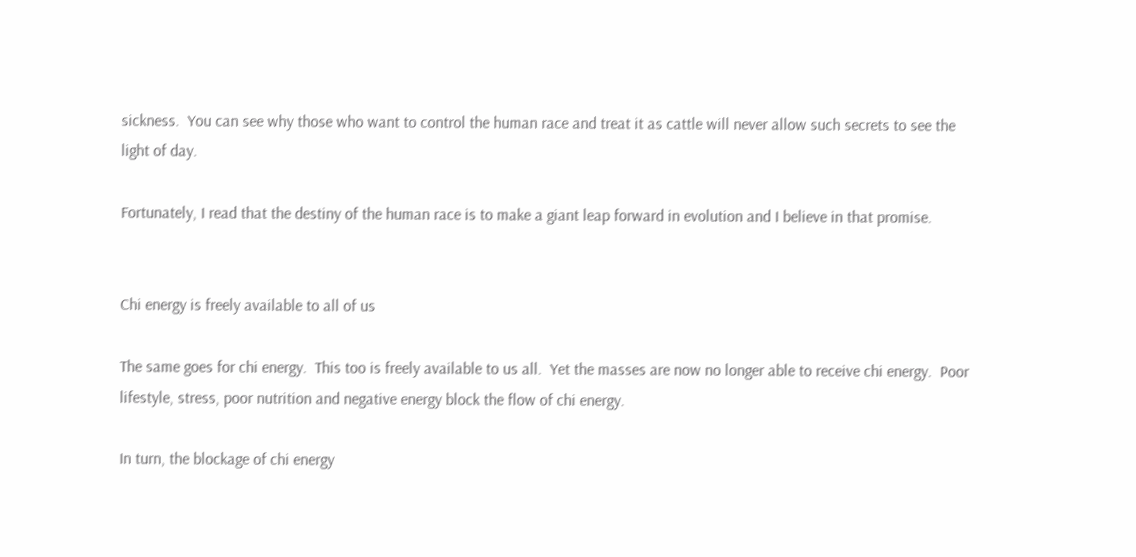sickness.  You can see why those who want to control the human race and treat it as cattle will never allow such secrets to see the light of day.

Fortunately, I read that the destiny of the human race is to make a giant leap forward in evolution and I believe in that promise.


Chi energy is freely available to all of us

The same goes for chi energy.  This too is freely available to us all.  Yet the masses are now no longer able to receive chi energy.  Poor lifestyle, stress, poor nutrition and negative energy block the flow of chi energy.

In turn, the blockage of chi energy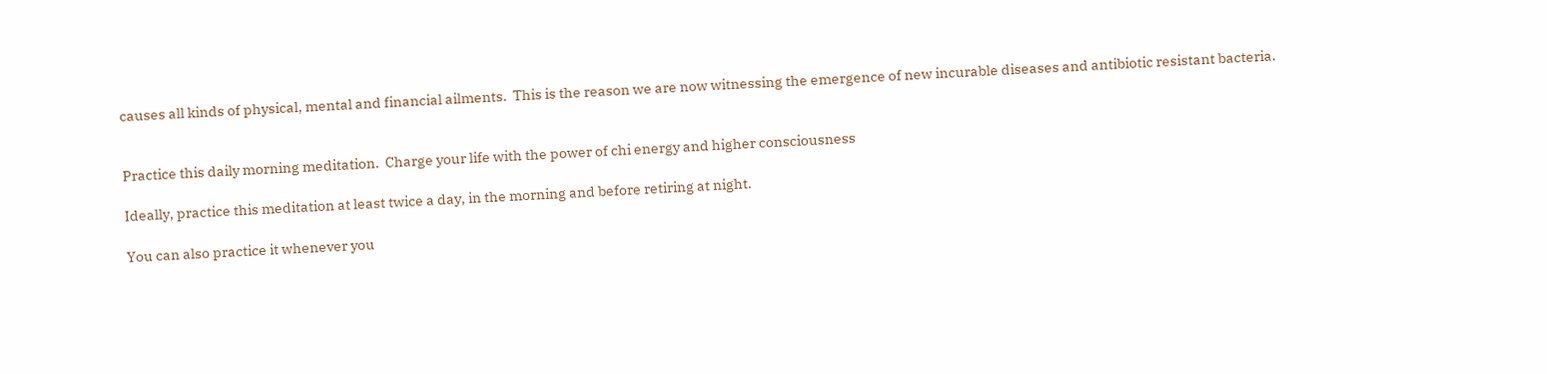causes all kinds of physical, mental and financial ailments.  This is the reason we are now witnessing the emergence of new incurable diseases and antibiotic resistant bacteria.


Practice this daily morning meditation.  Charge your life with the power of chi energy and higher consciousness

Ideally, practice this meditation at least twice a day, in the morning and before retiring at night.

You can also practice it whenever you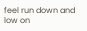feel run down and low on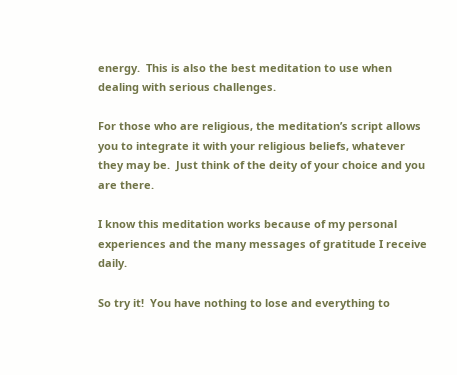energy.  This is also the best meditation to use when dealing with serious challenges.

For those who are religious, the meditation’s script allows you to integrate it with your religious beliefs, whatever they may be.  Just think of the deity of your choice and you are there.

I know this meditation works because of my personal experiences and the many messages of gratitude I receive daily.

So try it!  You have nothing to lose and everything to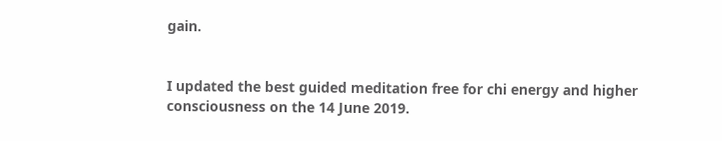gain.


I updated the best guided meditation free for chi energy and higher consciousness on the 14 June 2019.